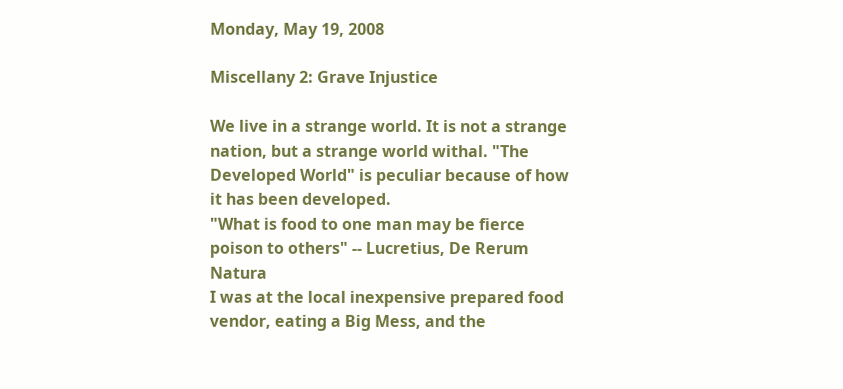Monday, May 19, 2008

Miscellany 2: Grave Injustice

We live in a strange world. It is not a strange nation, but a strange world withal. "The Developed World" is peculiar because of how it has been developed.
"What is food to one man may be fierce poison to others" -- Lucretius, De Rerum Natura
I was at the local inexpensive prepared food vendor, eating a Big Mess, and the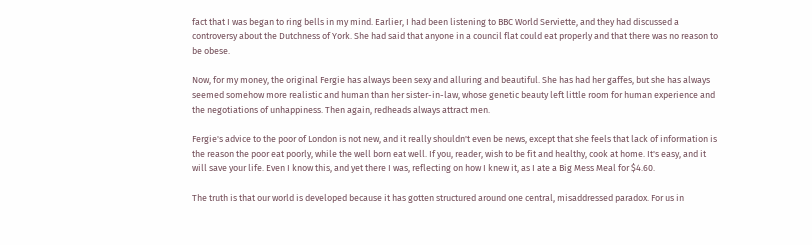fact that I was began to ring bells in my mind. Earlier, I had been listening to BBC World Serviette, and they had discussed a controversy about the Dutchness of York. She had said that anyone in a council flat could eat properly and that there was no reason to be obese.

Now, for my money, the original Fergie has always been sexy and alluring and beautiful. She has had her gaffes, but she has always seemed somehow more realistic and human than her sister-in-law, whose genetic beauty left little room for human experience and the negotiations of unhappiness. Then again, redheads always attract men.

Fergie's advice to the poor of London is not new, and it really shouldn't even be news, except that she feels that lack of information is the reason the poor eat poorly, while the well born eat well. If you, reader, wish to be fit and healthy, cook at home. It's easy, and it will save your life. Even I know this, and yet there I was, reflecting on how I knew it, as I ate a Big Mess Meal for $4.60.

The truth is that our world is developed because it has gotten structured around one central, misaddressed paradox. For us in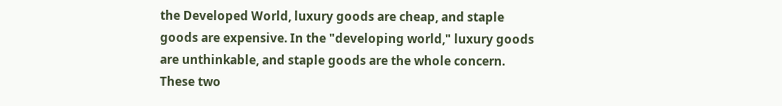the Developed World, luxury goods are cheap, and staple goods are expensive. In the "developing world," luxury goods are unthinkable, and staple goods are the whole concern. These two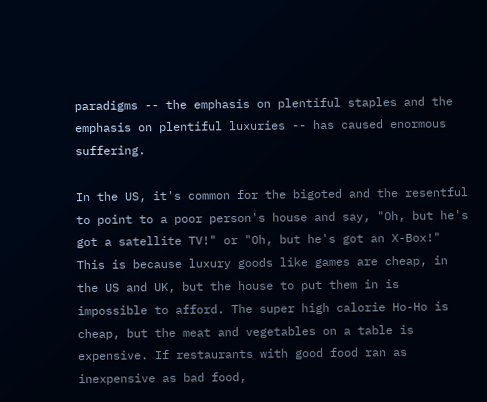paradigms -- the emphasis on plentiful staples and the emphasis on plentiful luxuries -- has caused enormous suffering.

In the US, it's common for the bigoted and the resentful to point to a poor person's house and say, "Oh, but he's got a satellite TV!" or "Oh, but he's got an X-Box!" This is because luxury goods like games are cheap, in the US and UK, but the house to put them in is impossible to afford. The super high calorie Ho-Ho is cheap, but the meat and vegetables on a table is expensive. If restaurants with good food ran as inexpensive as bad food,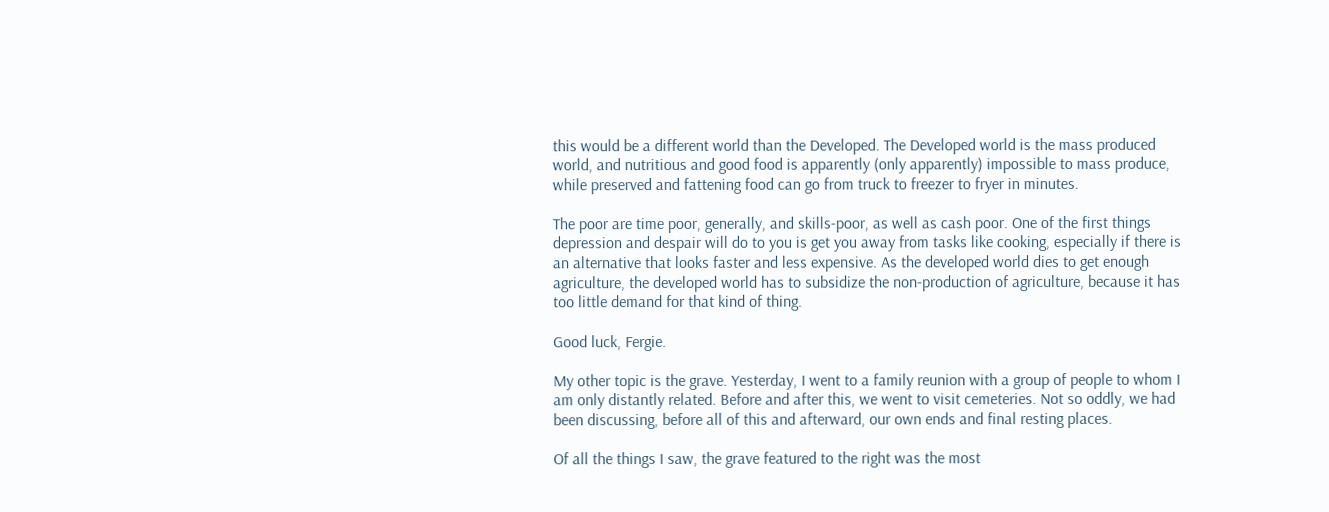this would be a different world than the Developed. The Developed world is the mass produced world, and nutritious and good food is apparently (only apparently) impossible to mass produce, while preserved and fattening food can go from truck to freezer to fryer in minutes.

The poor are time poor, generally, and skills-poor, as well as cash poor. One of the first things depression and despair will do to you is get you away from tasks like cooking, especially if there is an alternative that looks faster and less expensive. As the developed world dies to get enough agriculture, the developed world has to subsidize the non-production of agriculture, because it has too little demand for that kind of thing.

Good luck, Fergie.

My other topic is the grave. Yesterday, I went to a family reunion with a group of people to whom I am only distantly related. Before and after this, we went to visit cemeteries. Not so oddly, we had been discussing, before all of this and afterward, our own ends and final resting places.

Of all the things I saw, the grave featured to the right was the most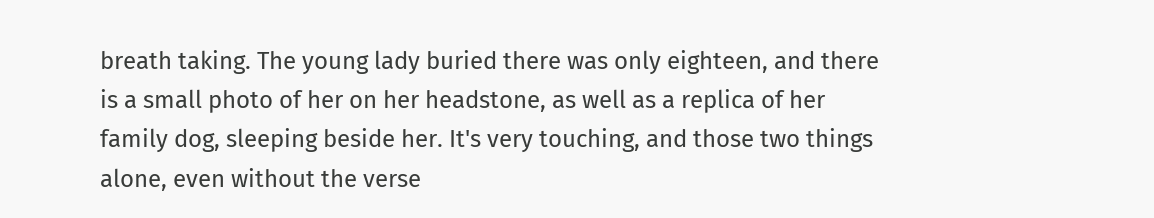breath taking. The young lady buried there was only eighteen, and there is a small photo of her on her headstone, as well as a replica of her family dog, sleeping beside her. It's very touching, and those two things alone, even without the verse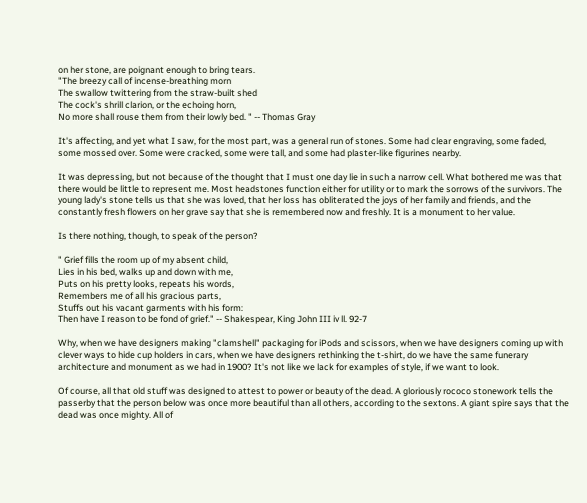on her stone, are poignant enough to bring tears.
"The breezy call of incense-breathing morn
The swallow twittering from the straw-built shed
The cock's shrill clarion, or the echoing horn,
No more shall rouse them from their lowly bed. " -- Thomas Gray

It's affecting, and yet what I saw, for the most part, was a general run of stones. Some had clear engraving, some faded, some mossed over. Some were cracked, some were tall, and some had plaster-like figurines nearby.

It was depressing, but not because of the thought that I must one day lie in such a narrow cell. What bothered me was that there would be little to represent me. Most headstones function either for utility or to mark the sorrows of the survivors. The young lady's stone tells us that she was loved, that her loss has obliterated the joys of her family and friends, and the constantly fresh flowers on her grave say that she is remembered now and freshly. It is a monument to her value.

Is there nothing, though, to speak of the person?

" Grief fills the room up of my absent child,
Lies in his bed, walks up and down with me,
Puts on his pretty looks, repeats his words,
Remembers me of all his gracious parts,
Stuffs out his vacant garments with his form:
Then have I reason to be fond of grief." -- Shakespear, King John III iv ll. 92-7

Why, when we have designers making "clamshell" packaging for iPods and scissors, when we have designers coming up with clever ways to hide cup holders in cars, when we have designers rethinking the t-shirt, do we have the same funerary architecture and monument as we had in 1900? It's not like we lack for examples of style, if we want to look.

Of course, all that old stuff was designed to attest to power or beauty of the dead. A gloriously rococo stonework tells the passerby that the person below was once more beautiful than all others, according to the sextons. A giant spire says that the dead was once mighty. All of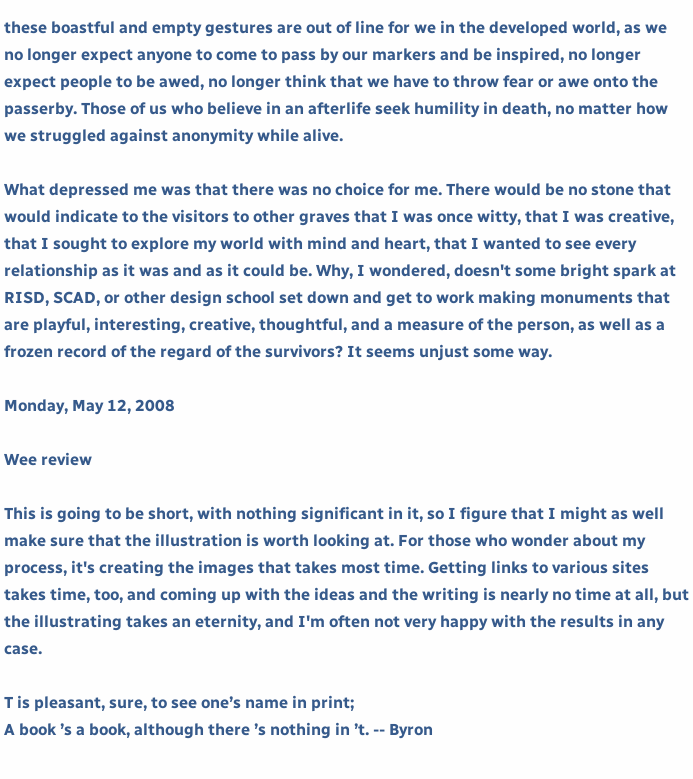these boastful and empty gestures are out of line for we in the developed world, as we no longer expect anyone to come to pass by our markers and be inspired, no longer expect people to be awed, no longer think that we have to throw fear or awe onto the passerby. Those of us who believe in an afterlife seek humility in death, no matter how we struggled against anonymity while alive.

What depressed me was that there was no choice for me. There would be no stone that would indicate to the visitors to other graves that I was once witty, that I was creative, that I sought to explore my world with mind and heart, that I wanted to see every relationship as it was and as it could be. Why, I wondered, doesn't some bright spark at RISD, SCAD, or other design school set down and get to work making monuments that are playful, interesting, creative, thoughtful, and a measure of the person, as well as a frozen record of the regard of the survivors? It seems unjust some way.

Monday, May 12, 2008

Wee review

This is going to be short, with nothing significant in it, so I figure that I might as well make sure that the illustration is worth looking at. For those who wonder about my process, it's creating the images that takes most time. Getting links to various sites takes time, too, and coming up with the ideas and the writing is nearly no time at all, but the illustrating takes an eternity, and I'm often not very happy with the results in any case.

T is pleasant, sure, to see one’s name in print;
A book ’s a book, although there ’s nothing in ’t. -- Byron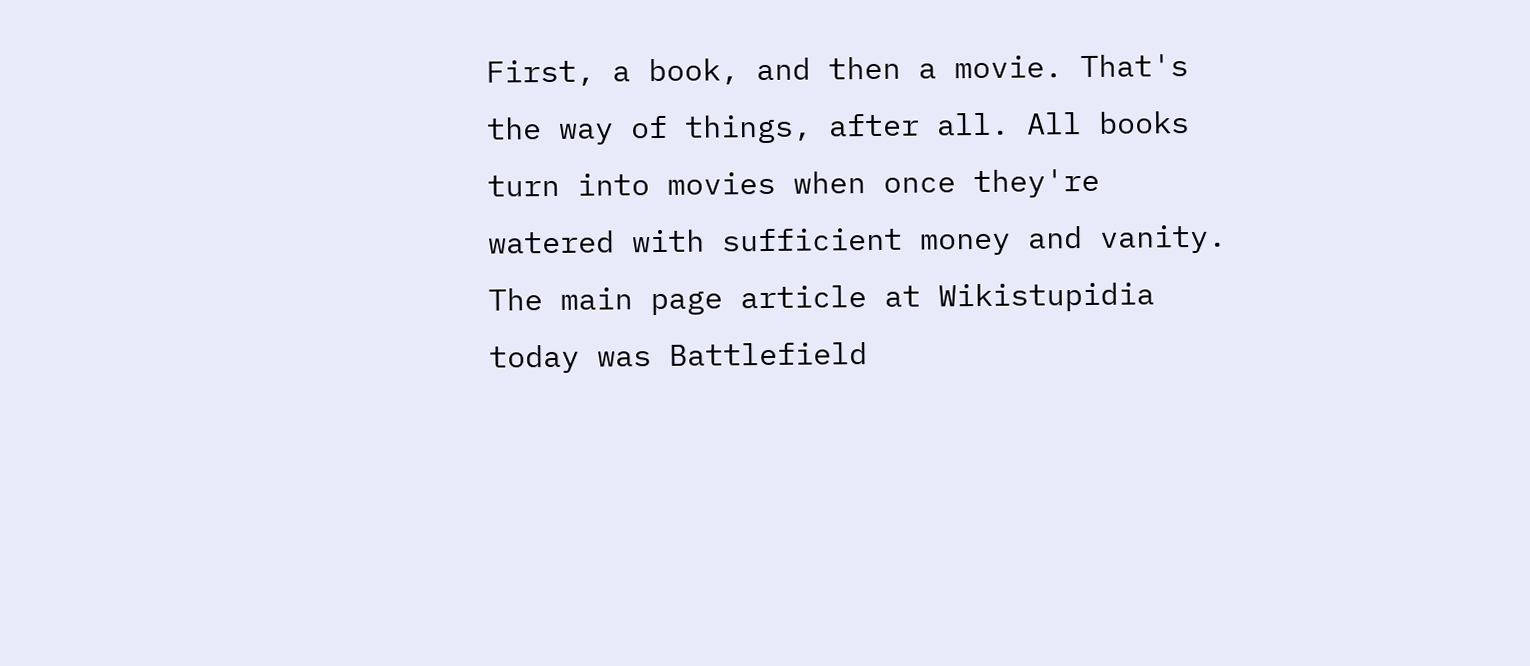First, a book, and then a movie. That's the way of things, after all. All books turn into movies when once they're watered with sufficient money and vanity. The main page article at Wikistupidia today was Battlefield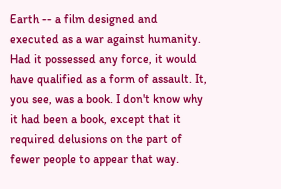Earth -- a film designed and executed as a war against humanity. Had it possessed any force, it would have qualified as a form of assault. It, you see, was a book. I don't know why it had been a book, except that it required delusions on the part of fewer people to appear that way.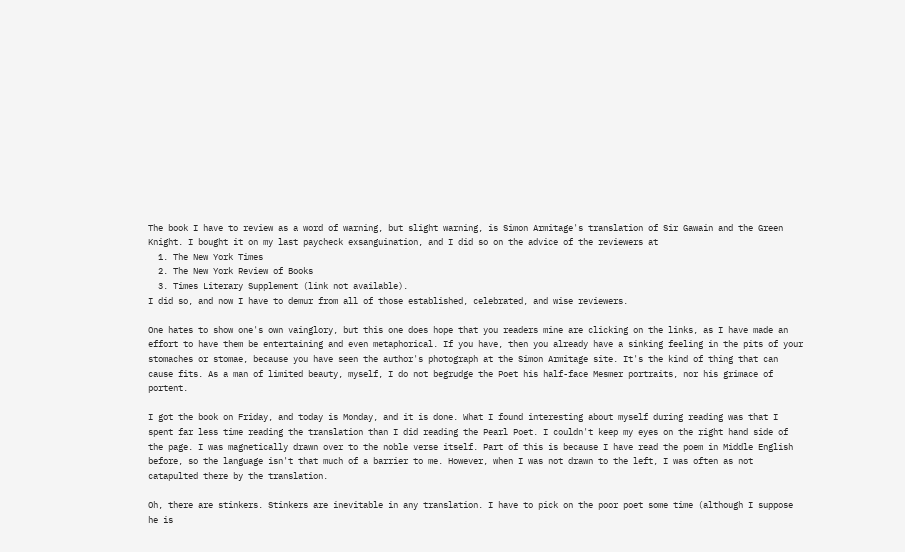The book I have to review as a word of warning, but slight warning, is Simon Armitage's translation of Sir Gawain and the Green Knight. I bought it on my last paycheck exsanguination, and I did so on the advice of the reviewers at
  1. The New York Times
  2. The New York Review of Books
  3. Times Literary Supplement (link not available).
I did so, and now I have to demur from all of those established, celebrated, and wise reviewers.

One hates to show one's own vainglory, but this one does hope that you readers mine are clicking on the links, as I have made an effort to have them be entertaining and even metaphorical. If you have, then you already have a sinking feeling in the pits of your stomaches or stomae, because you have seen the author's photograph at the Simon Armitage site. It's the kind of thing that can cause fits. As a man of limited beauty, myself, I do not begrudge the Poet his half-face Mesmer portraits, nor his grimace of portent.

I got the book on Friday, and today is Monday, and it is done. What I found interesting about myself during reading was that I spent far less time reading the translation than I did reading the Pearl Poet. I couldn't keep my eyes on the right hand side of the page. I was magnetically drawn over to the noble verse itself. Part of this is because I have read the poem in Middle English before, so the language isn't that much of a barrier to me. However, when I was not drawn to the left, I was often as not catapulted there by the translation.

Oh, there are stinkers. Stinkers are inevitable in any translation. I have to pick on the poor poet some time (although I suppose he is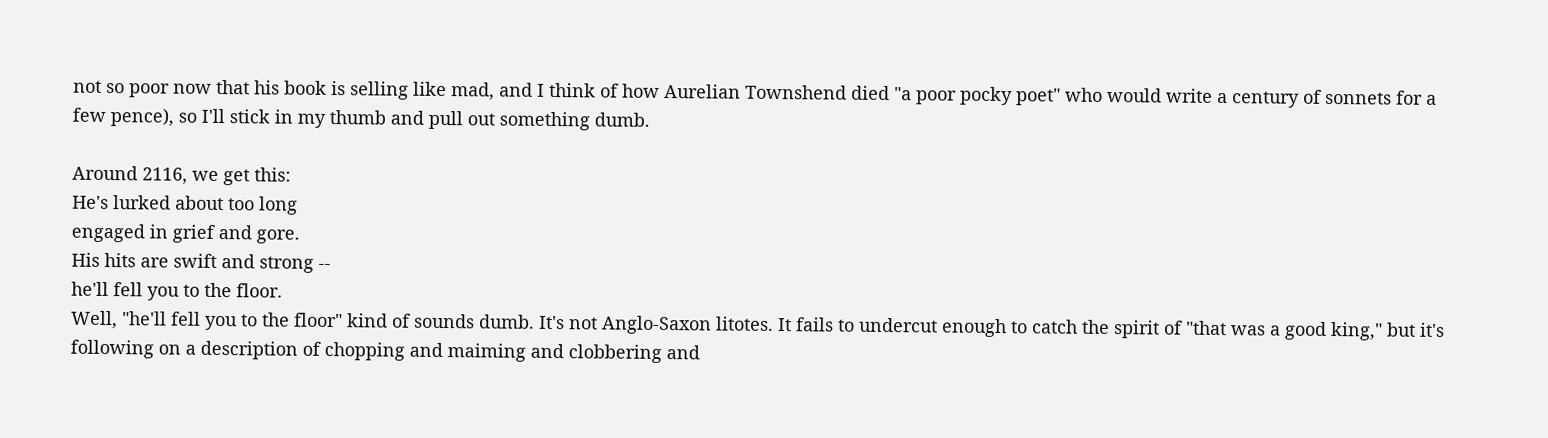not so poor now that his book is selling like mad, and I think of how Aurelian Townshend died "a poor pocky poet" who would write a century of sonnets for a few pence), so I'll stick in my thumb and pull out something dumb.

Around 2116, we get this:
He's lurked about too long
engaged in grief and gore.
His hits are swift and strong --
he'll fell you to the floor.
Well, "he'll fell you to the floor" kind of sounds dumb. It's not Anglo-Saxon litotes. It fails to undercut enough to catch the spirit of "that was a good king," but it's following on a description of chopping and maiming and clobbering and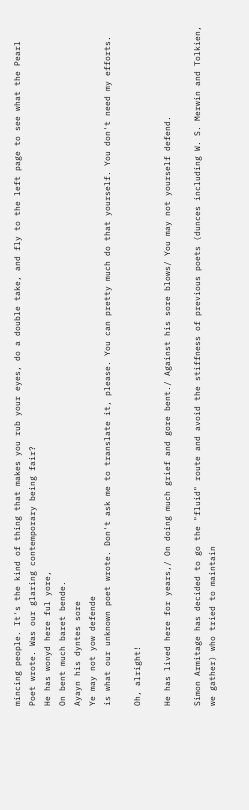mincing people. It's the kind of thing that makes you rub your eyes, do a double take, and fly to the left page to see what the Pearl Poet wrote. Was our glaring contemporary being fair?
He has wonyd here ful yore,
On bent much baret bende.
Ayayn his dyntes sore
Ye may not yow defende
is what our unknown poet wrote. Don't ask me to translate it, please. You can pretty much do that yourself. You don't need my efforts.

Oh, alright!

He has lived here for years,/ On doing much grief and gore bent./ Against his sore blows/ You may not yourself defend.

Simon Armitage has decided to go the "fluid" route and avoid the stiffness of previous poets (dunces including W. S. Merwin and Tolkien, we gather) who tried to maintain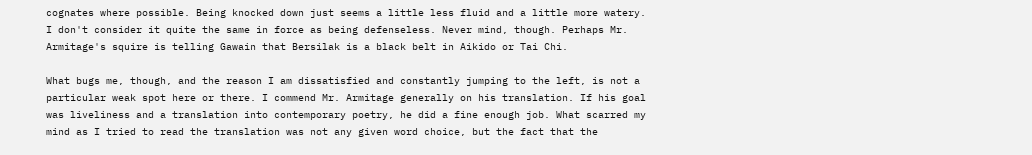cognates where possible. Being knocked down just seems a little less fluid and a little more watery. I don't consider it quite the same in force as being defenseless. Never mind, though. Perhaps Mr. Armitage's squire is telling Gawain that Bersilak is a black belt in Aikido or Tai Chi.

What bugs me, though, and the reason I am dissatisfied and constantly jumping to the left, is not a particular weak spot here or there. I commend Mr. Armitage generally on his translation. If his goal was liveliness and a translation into contemporary poetry, he did a fine enough job. What scarred my mind as I tried to read the translation was not any given word choice, but the fact that the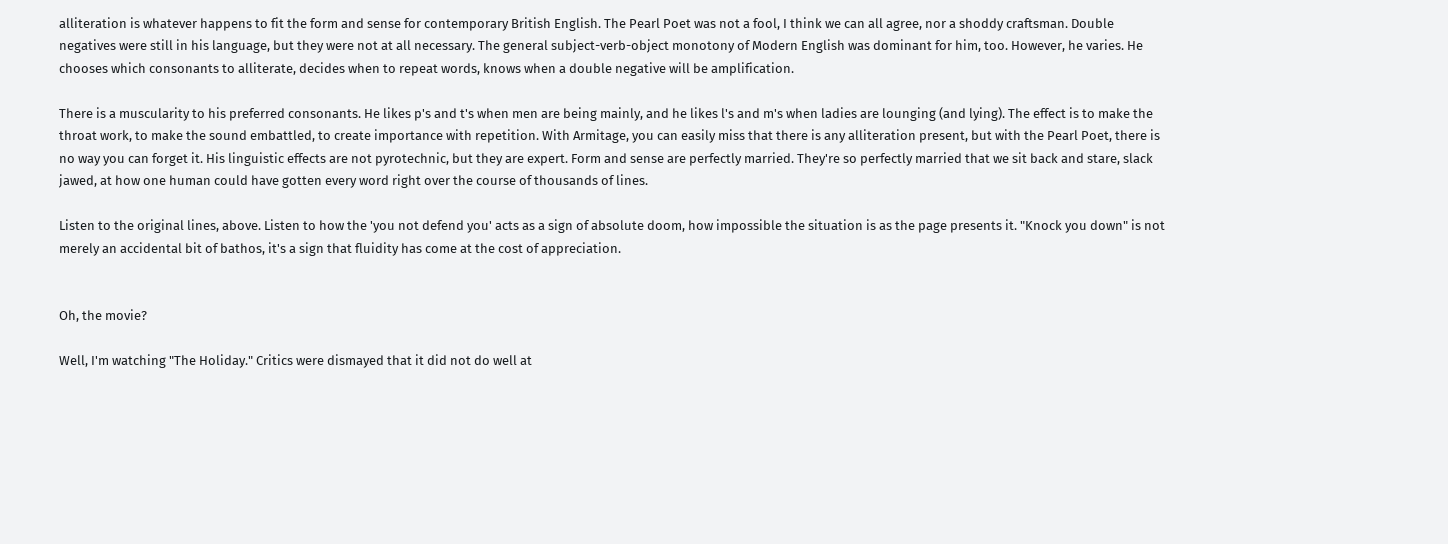alliteration is whatever happens to fit the form and sense for contemporary British English. The Pearl Poet was not a fool, I think we can all agree, nor a shoddy craftsman. Double negatives were still in his language, but they were not at all necessary. The general subject-verb-object monotony of Modern English was dominant for him, too. However, he varies. He chooses which consonants to alliterate, decides when to repeat words, knows when a double negative will be amplification.

There is a muscularity to his preferred consonants. He likes p's and t's when men are being mainly, and he likes l's and m's when ladies are lounging (and lying). The effect is to make the throat work, to make the sound embattled, to create importance with repetition. With Armitage, you can easily miss that there is any alliteration present, but with the Pearl Poet, there is no way you can forget it. His linguistic effects are not pyrotechnic, but they are expert. Form and sense are perfectly married. They're so perfectly married that we sit back and stare, slack jawed, at how one human could have gotten every word right over the course of thousands of lines.

Listen to the original lines, above. Listen to how the 'you not defend you' acts as a sign of absolute doom, how impossible the situation is as the page presents it. "Knock you down" is not merely an accidental bit of bathos, it's a sign that fluidity has come at the cost of appreciation.


Oh, the movie?

Well, I'm watching "The Holiday." Critics were dismayed that it did not do well at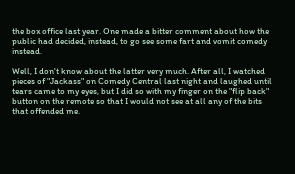the box office last year. One made a bitter comment about how the public had decided, instead, to go see some fart and vomit comedy instead.

Well, I don't know about the latter very much. After all, I watched pieces of "Jackass" on Comedy Central last night and laughed until tears came to my eyes, but I did so with my finger on the "flip back" button on the remote so that I would not see at all any of the bits that offended me.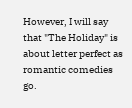However, I will say that "The Holiday" is about letter perfect as romantic comedies go.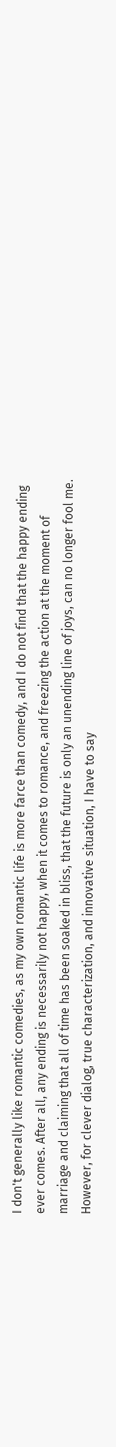I don't generally like romantic comedies, as my own romantic life is more farce than comedy, and I do not find that the happy ending ever comes. After all, any ending is necessarily not happy, when it comes to romance, and freezing the action at the moment of marriage and claiming that all of time has been soaked in bliss, that the future is only an unending line of joys, can no longer fool me. However, for clever dialog, true characterization, and innovative situation, I have to say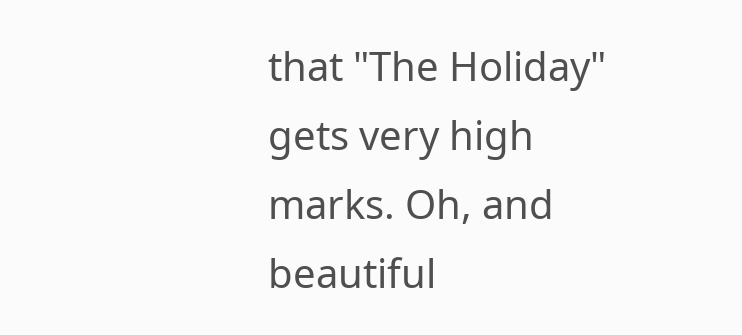that "The Holiday" gets very high marks. Oh, and beautiful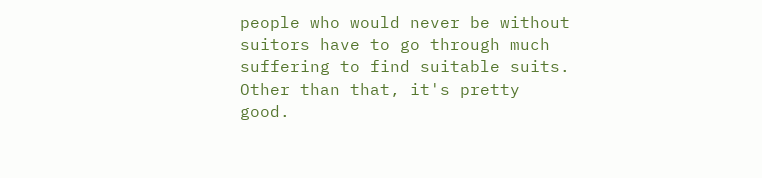people who would never be without suitors have to go through much suffering to find suitable suits. Other than that, it's pretty good.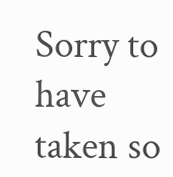Sorry to have taken so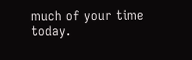much of your time today.